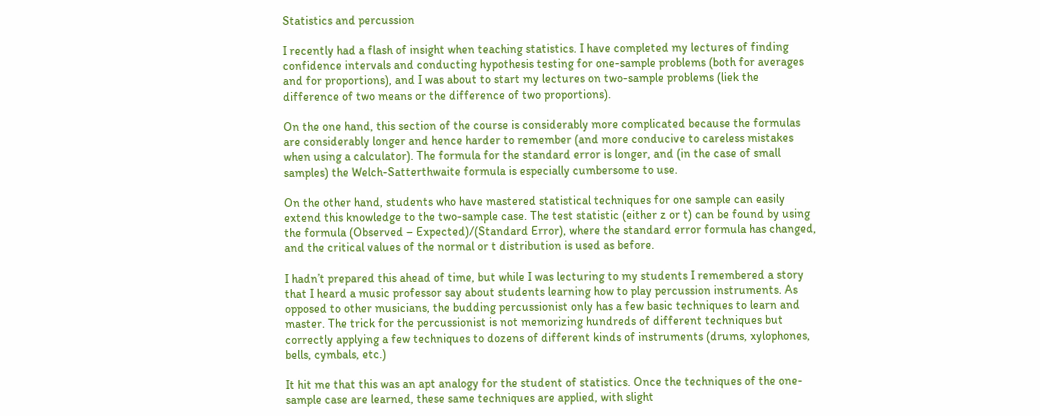Statistics and percussion

I recently had a flash of insight when teaching statistics. I have completed my lectures of finding confidence intervals and conducting hypothesis testing for one-sample problems (both for averages and for proportions), and I was about to start my lectures on two-sample problems (liek the difference of two means or the difference of two proportions).

On the one hand, this section of the course is considerably more complicated because the formulas are considerably longer and hence harder to remember (and more conducive to careless mistakes when using a calculator). The formula for the standard error is longer, and (in the case of small samples) the Welch-Satterthwaite formula is especially cumbersome to use.

On the other hand, students who have mastered statistical techniques for one sample can easily extend this knowledge to the two-sample case. The test statistic (either z or t) can be found by using the formula (Observed – Expected)/(Standard Error), where the standard error formula has changed, and the critical values of the normal or t distribution is used as before.

I hadn’t prepared this ahead of time, but while I was lecturing to my students I remembered a story that I heard a music professor say about students learning how to play percussion instruments. As opposed to other musicians, the budding percussionist only has a few basic techniques to learn and master. The trick for the percussionist is not memorizing hundreds of different techniques but correctly applying a few techniques to dozens of different kinds of instruments (drums, xylophones, bells, cymbals, etc.)

It hit me that this was an apt analogy for the student of statistics. Once the techniques of the one-sample case are learned, these same techniques are applied, with slight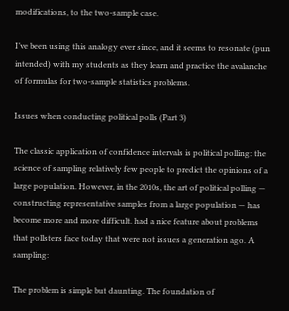modifications, to the two-sample case.

I’ve been using this analogy ever since, and it seems to resonate (pun intended) with my students as they learn and practice the avalanche of formulas for two-sample statistics problems.

Issues when conducting political polls (Part 3)

The classic application of confidence intervals is political polling: the science of sampling relatively few people to predict the opinions of a large population. However, in the 2010s, the art of political polling — constructing representative samples from a large population — has become more and more difficult. had a nice feature about problems that pollsters face today that were not issues a generation ago. A sampling:

The problem is simple but daunting. The foundation of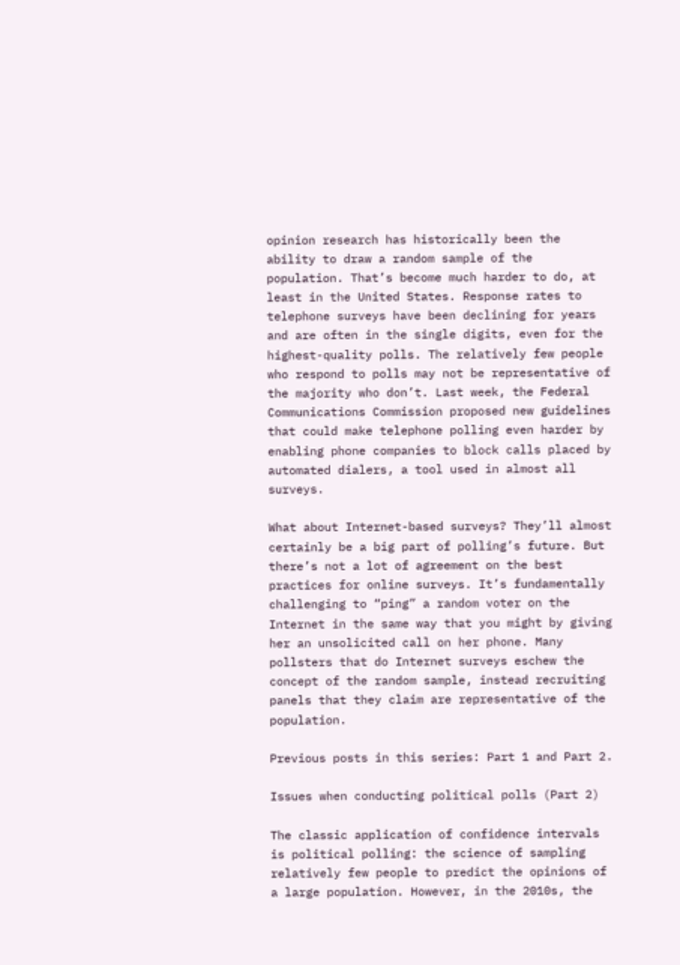opinion research has historically been the ability to draw a random sample of the population. That’s become much harder to do, at least in the United States. Response rates to telephone surveys have been declining for years and are often in the single digits, even for the highest-quality polls. The relatively few people who respond to polls may not be representative of the majority who don’t. Last week, the Federal Communications Commission proposed new guidelines that could make telephone polling even harder by enabling phone companies to block calls placed by automated dialers, a tool used in almost all surveys.

What about Internet-based surveys? They’ll almost certainly be a big part of polling’s future. But there’s not a lot of agreement on the best practices for online surveys. It’s fundamentally challenging to “ping” a random voter on the Internet in the same way that you might by giving her an unsolicited call on her phone. Many pollsters that do Internet surveys eschew the concept of the random sample, instead recruiting panels that they claim are representative of the population.

Previous posts in this series: Part 1 and Part 2.

Issues when conducting political polls (Part 2)

The classic application of confidence intervals is political polling: the science of sampling relatively few people to predict the opinions of a large population. However, in the 2010s, the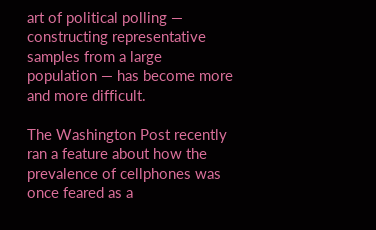art of political polling — constructing representative samples from a large population — has become more and more difficult.

The Washington Post recently ran a feature about how the prevalence of cellphones was once feared as a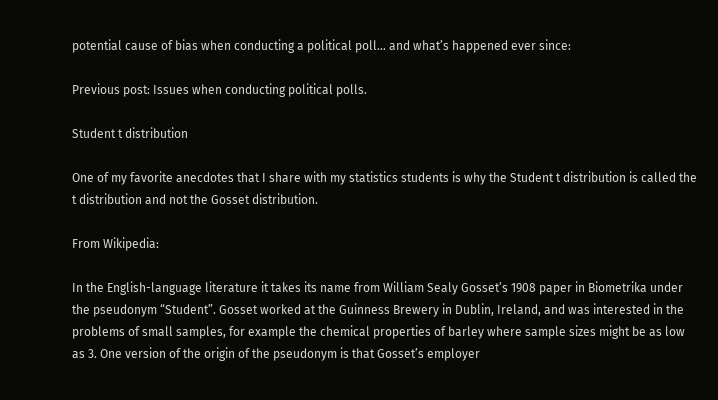potential cause of bias when conducting a political poll… and what’s happened ever since:

Previous post: Issues when conducting political polls.

Student t distribution

One of my favorite anecdotes that I share with my statistics students is why the Student t distribution is called the t distribution and not the Gosset distribution.

From Wikipedia:

In the English-language literature it takes its name from William Sealy Gosset’s 1908 paper in Biometrika under the pseudonym “Student”. Gosset worked at the Guinness Brewery in Dublin, Ireland, and was interested in the problems of small samples, for example the chemical properties of barley where sample sizes might be as low as 3. One version of the origin of the pseudonym is that Gosset’s employer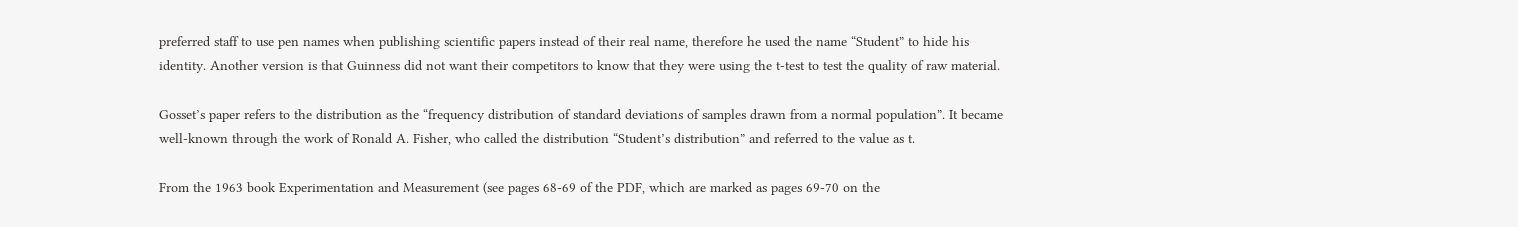preferred staff to use pen names when publishing scientific papers instead of their real name, therefore he used the name “Student” to hide his identity. Another version is that Guinness did not want their competitors to know that they were using the t-test to test the quality of raw material.

Gosset’s paper refers to the distribution as the “frequency distribution of standard deviations of samples drawn from a normal population”. It became well-known through the work of Ronald A. Fisher, who called the distribution “Student’s distribution” and referred to the value as t.

From the 1963 book Experimentation and Measurement (see pages 68-69 of the PDF, which are marked as pages 69-70 on the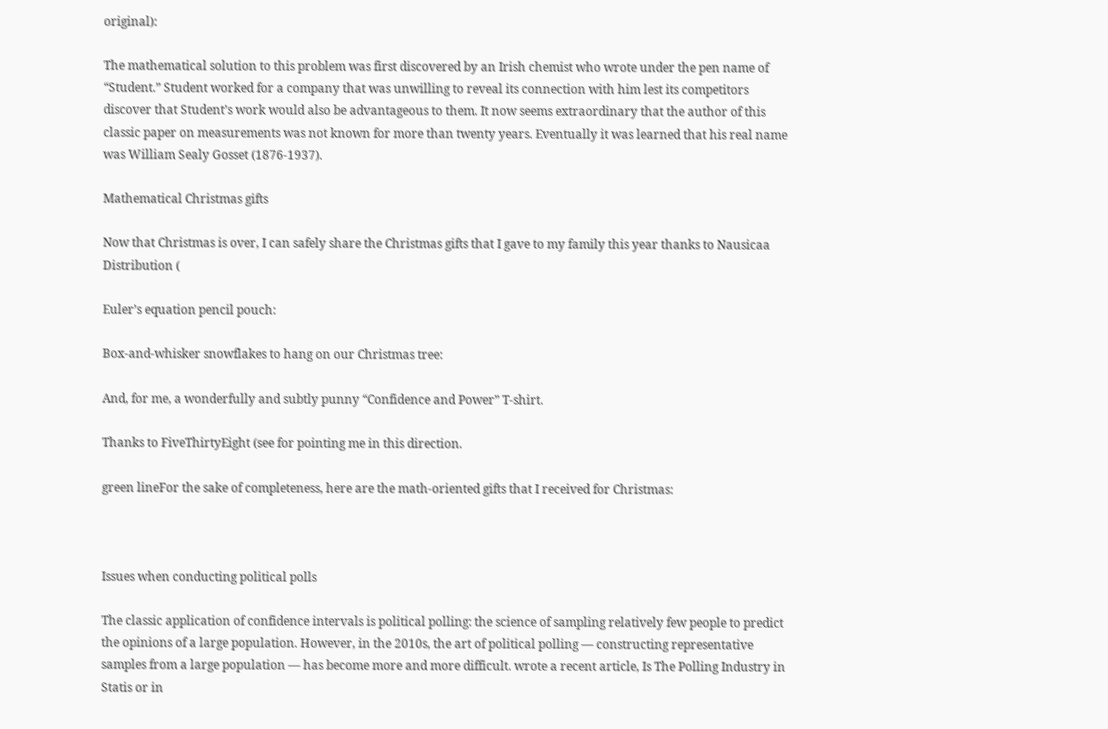original):

The mathematical solution to this problem was first discovered by an Irish chemist who wrote under the pen name of “Student.” Student worked for a company that was unwilling to reveal its connection with him lest its competitors discover that Student’s work would also be advantageous to them. It now seems extraordinary that the author of this classic paper on measurements was not known for more than twenty years. Eventually it was learned that his real name was William Sealy Gosset (1876-1937).

Mathematical Christmas gifts

Now that Christmas is over, I can safely share the Christmas gifts that I gave to my family this year thanks to Nausicaa Distribution (

Euler’s equation pencil pouch:

Box-and-whisker snowflakes to hang on our Christmas tree:

And, for me, a wonderfully and subtly punny “Confidence and Power” T-shirt.

Thanks to FiveThirtyEight (see for pointing me in this direction.

green lineFor the sake of completeness, here are the math-oriented gifts that I received for Christmas:



Issues when conducting political polls

The classic application of confidence intervals is political polling: the science of sampling relatively few people to predict the opinions of a large population. However, in the 2010s, the art of political polling — constructing representative samples from a large population — has become more and more difficult. wrote a recent article, Is The Polling Industry in Statis or in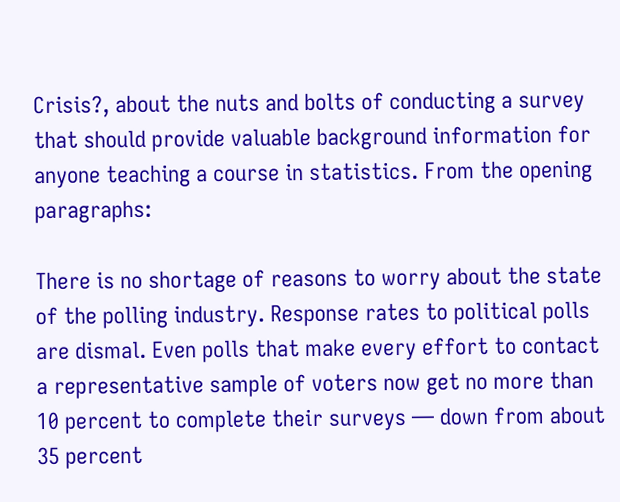Crisis?, about the nuts and bolts of conducting a survey that should provide valuable background information for anyone teaching a course in statistics. From the opening paragraphs:

There is no shortage of reasons to worry about the state of the polling industry. Response rates to political polls are dismal. Even polls that make every effort to contact a representative sample of voters now get no more than 10 percent to complete their surveys — down from about 35 percent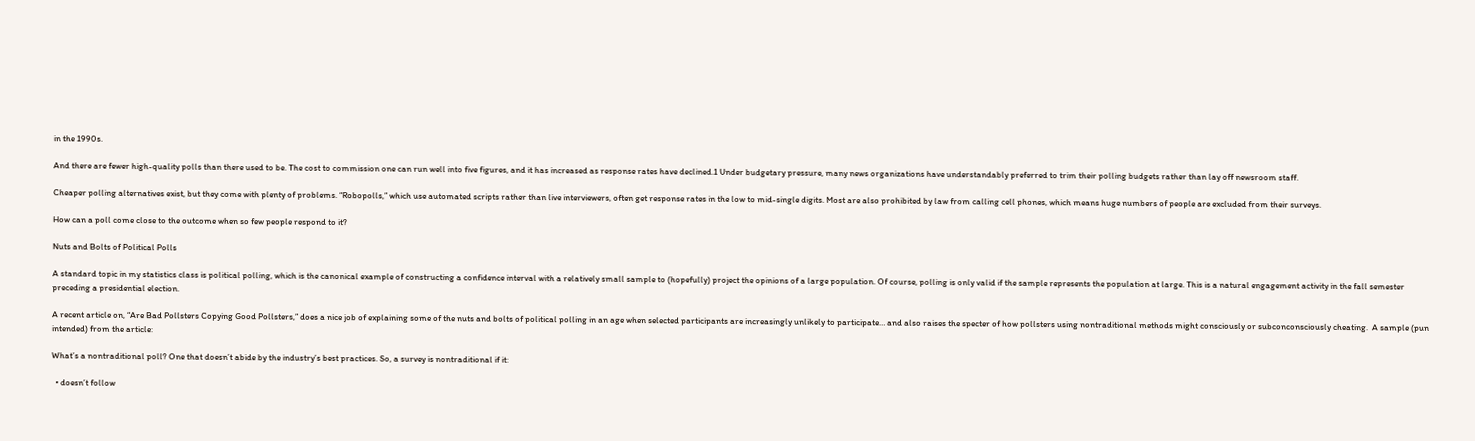in the 1990s.

And there are fewer high-quality polls than there used to be. The cost to commission one can run well into five figures, and it has increased as response rates have declined.1 Under budgetary pressure, many news organizations have understandably preferred to trim their polling budgets rather than lay off newsroom staff.

Cheaper polling alternatives exist, but they come with plenty of problems. “Robopolls,” which use automated scripts rather than live interviewers, often get response rates in the low to mid-single digits. Most are also prohibited by law from calling cell phones, which means huge numbers of people are excluded from their surveys.

How can a poll come close to the outcome when so few people respond to it?

Nuts and Bolts of Political Polls

A standard topic in my statistics class is political polling, which is the canonical example of constructing a confidence interval with a relatively small sample to (hopefully) project the opinions of a large population. Of course, polling is only valid if the sample represents the population at large. This is a natural engagement activity in the fall semester preceding a presidential election.

A recent article on, “Are Bad Pollsters Copying Good Pollsters,” does a nice job of explaining some of the nuts and bolts of political polling in an age when selected participants are increasingly unlikely to participate… and also raises the specter of how pollsters using nontraditional methods might consciously or subconconsciously cheating.  A sample (pun intended) from the article:

What’s a nontraditional poll? One that doesn’t abide by the industry’s best practices. So, a survey is nontraditional if it:

  • doesn’t follow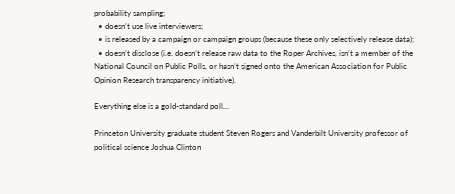probability sampling;
  • doesn’t use live interviewers;
  • is released by a campaign or campaign groups (because these only selectively release data);
  • doesn’t disclose (i.e. doesn’t release raw data to the Roper Archives, isn’t a member of the National Council on Public Polls, or hasn’t signed onto the American Association for Public Opinion Research transparency initiative).

Everything else is a gold-standard poll…

Princeton University graduate student Steven Rogers and Vanderbilt University professor of political science Joshua Clinton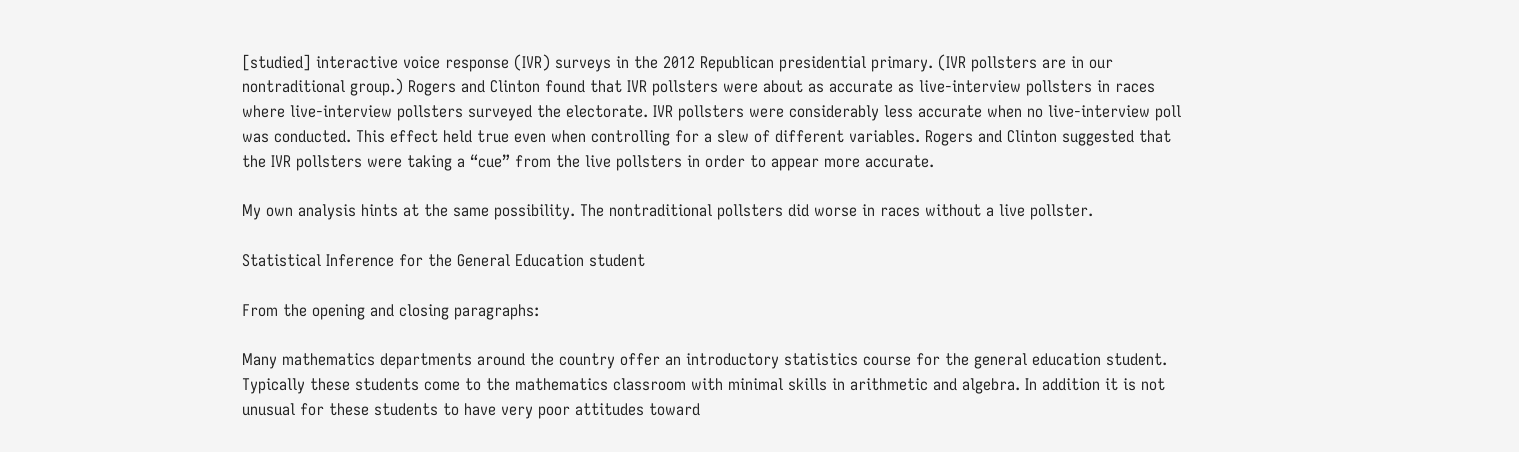[studied] interactive voice response (IVR) surveys in the 2012 Republican presidential primary. (IVR pollsters are in our nontraditional group.) Rogers and Clinton found that IVR pollsters were about as accurate as live-interview pollsters in races where live-interview pollsters surveyed the electorate. IVR pollsters were considerably less accurate when no live-interview poll was conducted. This effect held true even when controlling for a slew of different variables. Rogers and Clinton suggested that the IVR pollsters were taking a “cue” from the live pollsters in order to appear more accurate.

My own analysis hints at the same possibility. The nontraditional pollsters did worse in races without a live pollster.

Statistical Inference for the General Education student

From the opening and closing paragraphs:

Many mathematics departments around the country offer an introductory statistics course for the general education student. Typically these students come to the mathematics classroom with minimal skills in arithmetic and algebra. In addition it is not unusual for these students to have very poor attitudes toward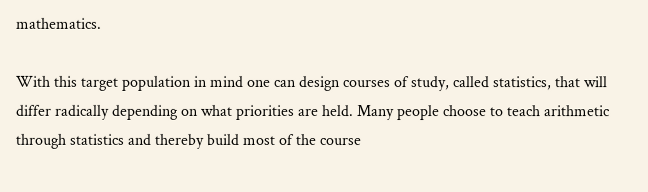mathematics.

With this target population in mind one can design courses of study, called statistics, that will differ radically depending on what priorities are held. Many people choose to teach arithmetic through statistics and thereby build most of the course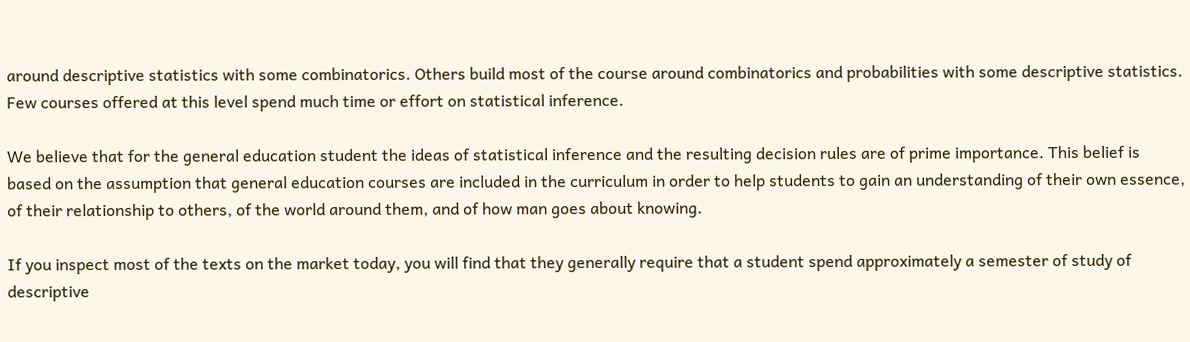around descriptive statistics with some combinatorics. Others build most of the course around combinatorics and probabilities with some descriptive statistics. Few courses offered at this level spend much time or effort on statistical inference.

We believe that for the general education student the ideas of statistical inference and the resulting decision rules are of prime importance. This belief is based on the assumption that general education courses are included in the curriculum in order to help students to gain an understanding of their own essence, of their relationship to others, of the world around them, and of how man goes about knowing.

If you inspect most of the texts on the market today, you will find that they generally require that a student spend approximately a semester of study of descriptive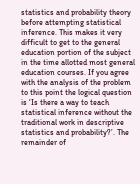statistics and probability theory before attempting statistical inference. This makes it very difficult to get to the general education portion of the subject in the time allotted most general education courses. If you agree with the analysis of the problem to this point the logical question is ‘Is there a way to teach statistical inference without the traditional work in descriptive statistics and probability?’. The remainder of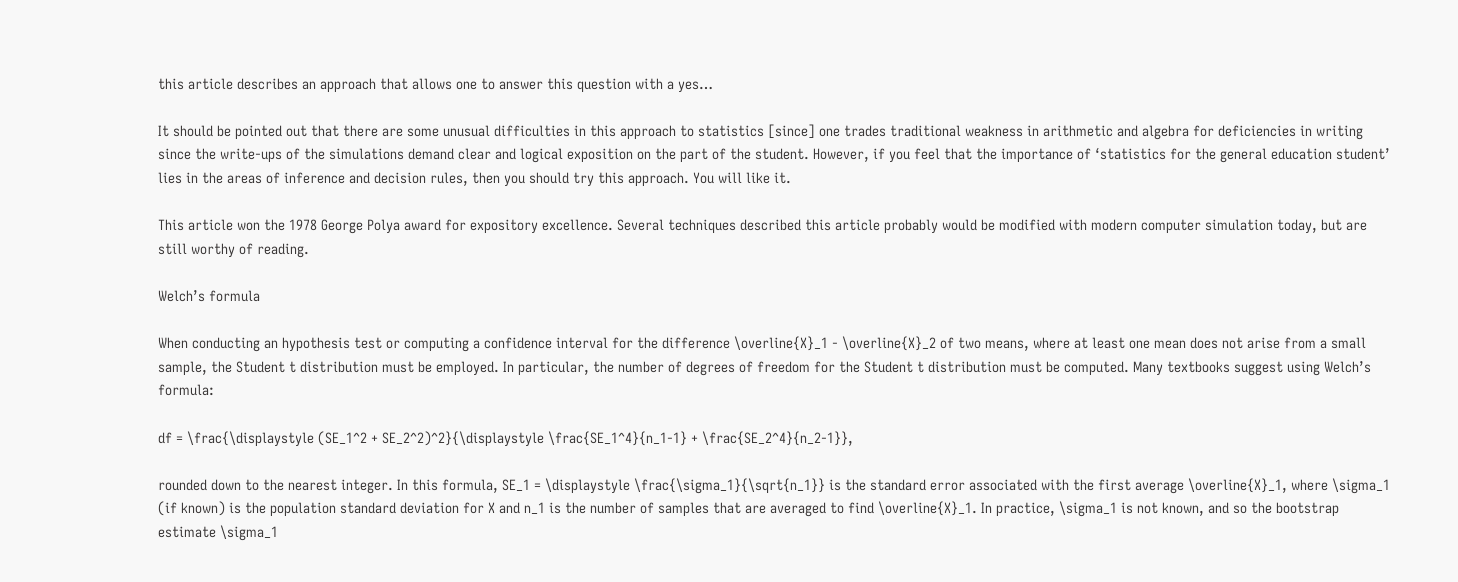this article describes an approach that allows one to answer this question with a yes…

It should be pointed out that there are some unusual difficulties in this approach to statistics [since] one trades traditional weakness in arithmetic and algebra for deficiencies in writing since the write-ups of the simulations demand clear and logical exposition on the part of the student. However, if you feel that the importance of ‘statistics for the general education student’ lies in the areas of inference and decision rules, then you should try this approach. You will like it.

This article won the 1978 George Polya award for expository excellence. Several techniques described this article probably would be modified with modern computer simulation today, but are still worthy of reading.

Welch’s formula

When conducting an hypothesis test or computing a confidence interval for the difference \overline{X}_1 - \overline{X}_2 of two means, where at least one mean does not arise from a small sample, the Student t distribution must be employed. In particular, the number of degrees of freedom for the Student t distribution must be computed. Many textbooks suggest using Welch’s formula:

df = \frac{\displaystyle (SE_1^2 + SE_2^2)^2}{\displaystyle \frac{SE_1^4}{n_1-1} + \frac{SE_2^4}{n_2-1}},

rounded down to the nearest integer. In this formula, SE_1 = \displaystyle \frac{\sigma_1}{\sqrt{n_1}} is the standard error associated with the first average \overline{X}_1, where \sigma_1 (if known) is the population standard deviation for X and n_1 is the number of samples that are averaged to find \overline{X}_1. In practice, \sigma_1 is not known, and so the bootstrap estimate \sigma_1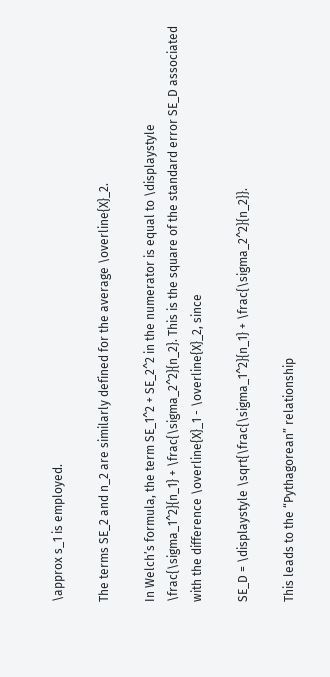\approx s_1 is employed.

The terms SE_2 and n_2 are similarly defined for the average \overline{X}_2.

In Welch’s formula, the term SE_1^2 + SE_2^2 in the numerator is equal to \displaystyle \frac{\sigma_1^2}{n_1} + \frac{\sigma_2^2}{n_2}. This is the square of the standard error SE_D associated with the difference \overline{X}_1 - \overline{X}_2, since

SE_D = \displaystyle \sqrt{\frac{\sigma_1^2}{n_1} + \frac{\sigma_2^2}{n_2}}.

This leads to the “Pythagorean” relationship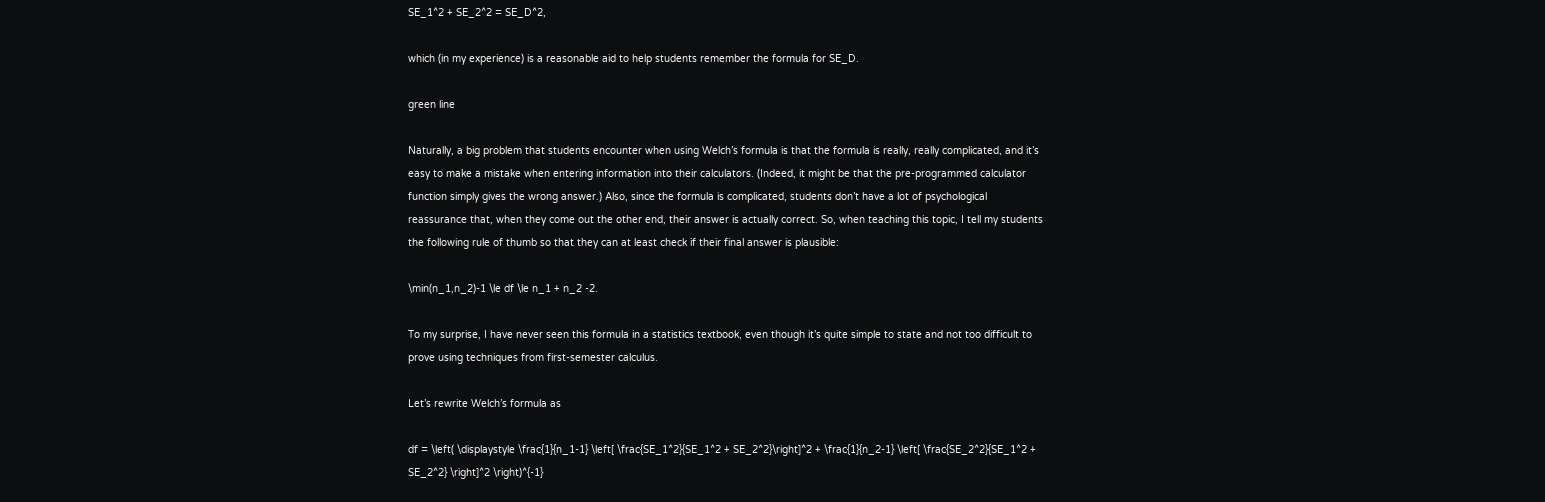SE_1^2 + SE_2^2 = SE_D^2,

which (in my experience) is a reasonable aid to help students remember the formula for SE_D.

green line

Naturally, a big problem that students encounter when using Welch’s formula is that the formula is really, really complicated, and it’s easy to make a mistake when entering information into their calculators. (Indeed, it might be that the pre-programmed calculator function simply gives the wrong answer.) Also, since the formula is complicated, students don’t have a lot of psychological reassurance that, when they come out the other end, their answer is actually correct. So, when teaching this topic, I tell my students the following rule of thumb so that they can at least check if their final answer is plausible:

\min(n_1,n_2)-1 \le df \le n_1 + n_2 -2.

To my surprise, I have never seen this formula in a statistics textbook, even though it’s quite simple to state and not too difficult to prove using techniques from first-semester calculus.

Let’s rewrite Welch’s formula as

df = \left( \displaystyle \frac{1}{n_1-1} \left[ \frac{SE_1^2}{SE_1^2 + SE_2^2}\right]^2 + \frac{1}{n_2-1} \left[ \frac{SE_2^2}{SE_1^2 + SE_2^2} \right]^2 \right)^{-1}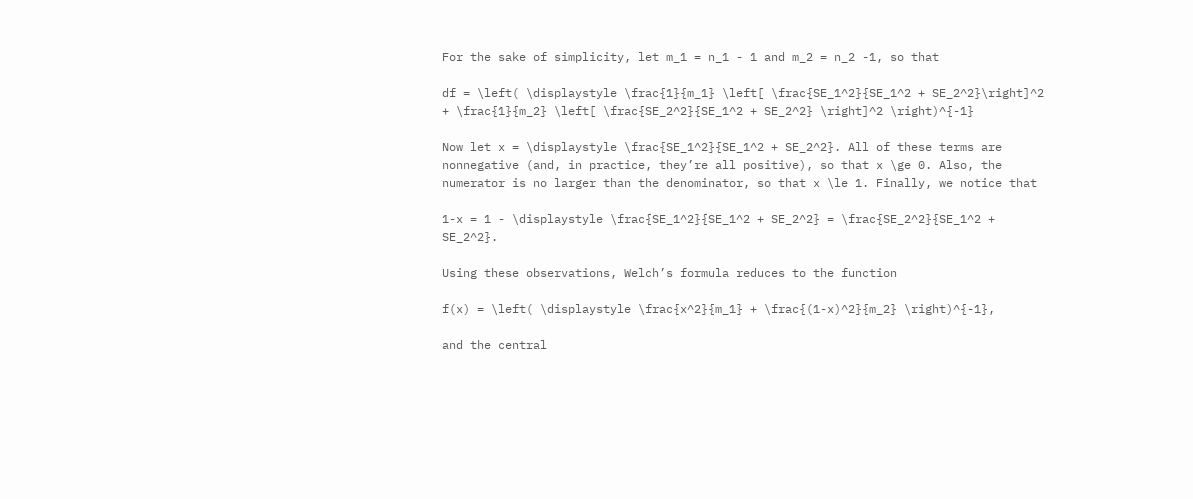For the sake of simplicity, let m_1 = n_1 - 1 and m_2 = n_2 -1, so that

df = \left( \displaystyle \frac{1}{m_1} \left[ \frac{SE_1^2}{SE_1^2 + SE_2^2}\right]^2 + \frac{1}{m_2} \left[ \frac{SE_2^2}{SE_1^2 + SE_2^2} \right]^2 \right)^{-1}

Now let x = \displaystyle \frac{SE_1^2}{SE_1^2 + SE_2^2}. All of these terms are nonnegative (and, in practice, they’re all positive), so that x \ge 0. Also, the numerator is no larger than the denominator, so that x \le 1. Finally, we notice that

1-x = 1 - \displaystyle \frac{SE_1^2}{SE_1^2 + SE_2^2} = \frac{SE_2^2}{SE_1^2 + SE_2^2}.

Using these observations, Welch’s formula reduces to the function

f(x) = \left( \displaystyle \frac{x^2}{m_1} + \frac{(1-x)^2}{m_2} \right)^{-1},

and the central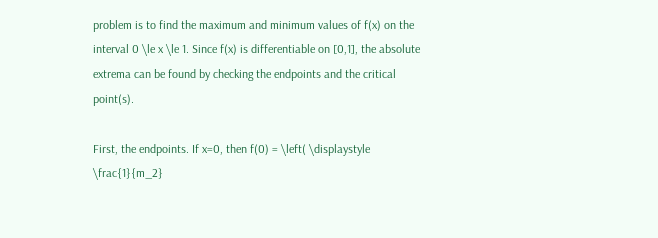problem is to find the maximum and minimum values of f(x) on the interval 0 \le x \le 1. Since f(x) is differentiable on [0,1], the absolute extrema can be found by checking the endpoints and the critical point(s).

First, the endpoints. If x=0, then f(0) = \left( \displaystyle \frac{1}{m_2}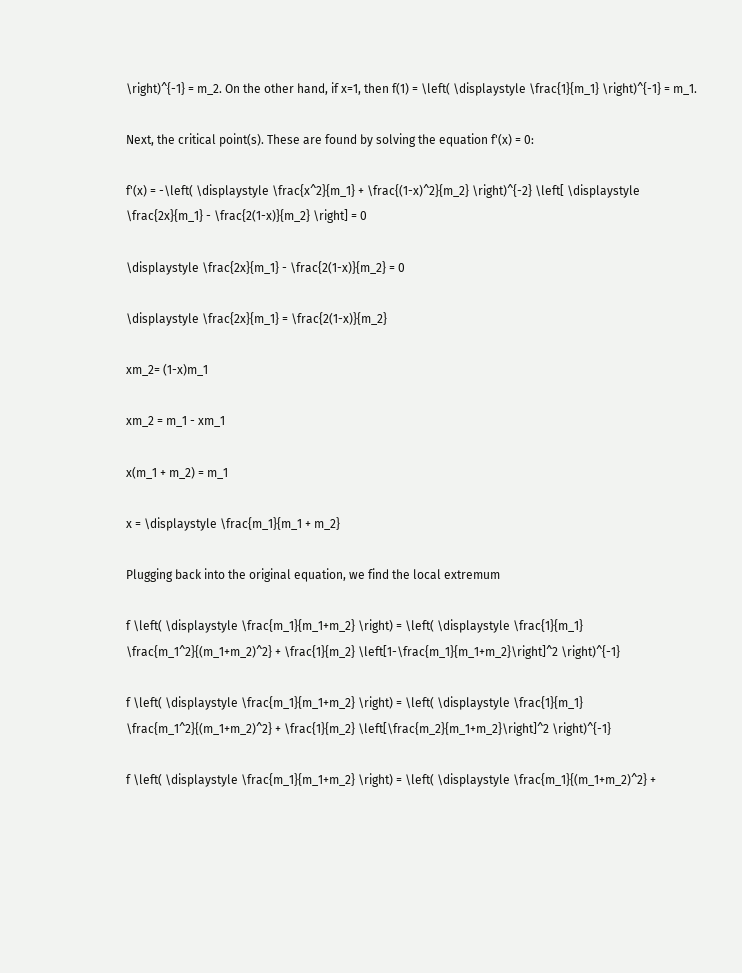\right)^{-1} = m_2. On the other hand, if x=1, then f(1) = \left( \displaystyle \frac{1}{m_1} \right)^{-1} = m_1.

Next, the critical point(s). These are found by solving the equation f'(x) = 0:

f'(x) = -\left( \displaystyle \frac{x^2}{m_1} + \frac{(1-x)^2}{m_2} \right)^{-2} \left[ \displaystyle \frac{2x}{m_1} - \frac{2(1-x)}{m_2} \right] = 0

\displaystyle \frac{2x}{m_1} - \frac{2(1-x)}{m_2} = 0

\displaystyle \frac{2x}{m_1} = \frac{2(1-x)}{m_2}

xm_2= (1-x)m_1

xm_2 = m_1 - xm_1

x(m_1 + m_2) = m_1

x = \displaystyle \frac{m_1}{m_1 + m_2}

Plugging back into the original equation, we find the local extremum

f \left( \displaystyle \frac{m_1}{m_1+m_2} \right) = \left( \displaystyle \frac{1}{m_1} \frac{m_1^2}{(m_1+m_2)^2} + \frac{1}{m_2} \left[1-\frac{m_1}{m_1+m_2}\right]^2 \right)^{-1}

f \left( \displaystyle \frac{m_1}{m_1+m_2} \right) = \left( \displaystyle \frac{1}{m_1} \frac{m_1^2}{(m_1+m_2)^2} + \frac{1}{m_2} \left[\frac{m_2}{m_1+m_2}\right]^2 \right)^{-1}

f \left( \displaystyle \frac{m_1}{m_1+m_2} \right) = \left( \displaystyle \frac{m_1}{(m_1+m_2)^2} +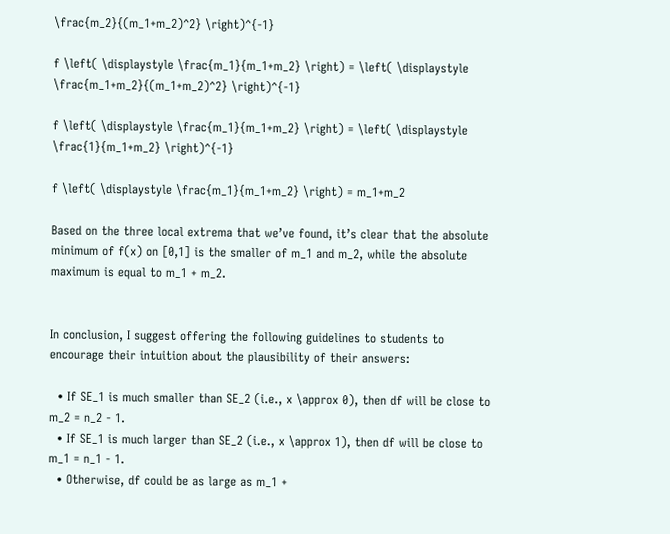\frac{m_2}{(m_1+m_2)^2} \right)^{-1}

f \left( \displaystyle \frac{m_1}{m_1+m_2} \right) = \left( \displaystyle \frac{m_1+m_2}{(m_1+m_2)^2} \right)^{-1}

f \left( \displaystyle \frac{m_1}{m_1+m_2} \right) = \left( \displaystyle \frac{1}{m_1+m_2} \right)^{-1}

f \left( \displaystyle \frac{m_1}{m_1+m_2} \right) = m_1+m_2

Based on the three local extrema that we’ve found, it’s clear that the absolute minimum of f(x) on [0,1] is the smaller of m_1 and m_2, while the absolute maximum is equal to m_1 + m_2.


In conclusion, I suggest offering the following guidelines to students to encourage their intuition about the plausibility of their answers:

  • If SE_1 is much smaller than SE_2 (i.e., x \approx 0), then df will be close to m_2 = n_2 - 1.
  • If SE_1 is much larger than SE_2 (i.e., x \approx 1), then df will be close to m_1 = n_1 - 1.
  • Otherwise, df could be as large as m_1 +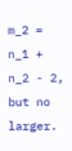m_2 = n_1 + n_2 - 2, but no larger.